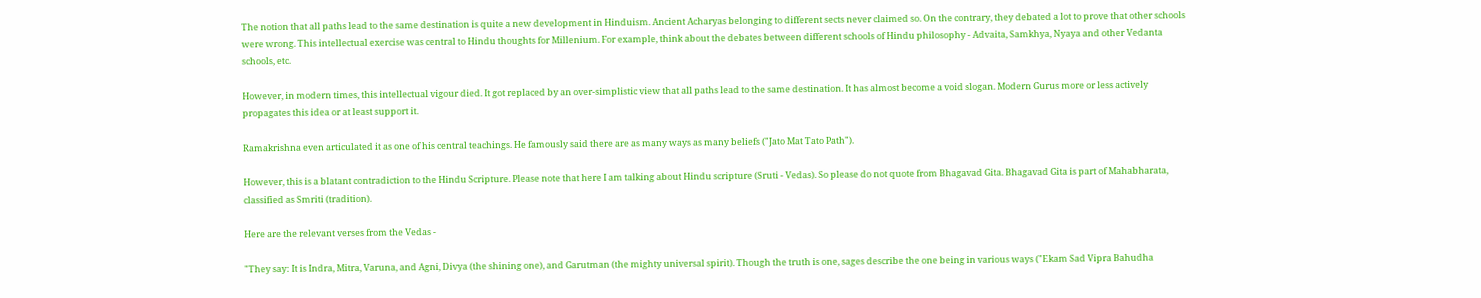The notion that all paths lead to the same destination is quite a new development in Hinduism. Ancient Acharyas belonging to different sects never claimed so. On the contrary, they debated a lot to prove that other schools were wrong. This intellectual exercise was central to Hindu thoughts for Millenium. For example, think about the debates between different schools of Hindu philosophy - Advaita, Samkhya, Nyaya and other Vedanta schools, etc.

However, in modern times, this intellectual vigour died. It got replaced by an over-simplistic view that all paths lead to the same destination. It has almost become a void slogan. Modern Gurus more or less actively propagates this idea or at least support it.

Ramakrishna even articulated it as one of his central teachings. He famously said there are as many ways as many beliefs ("Jato Mat Tato Path").

However, this is a blatant contradiction to the Hindu Scripture. Please note that here I am talking about Hindu scripture (Sruti - Vedas). So please do not quote from Bhagavad Gita. Bhagavad Gita is part of Mahabharata, classified as Smriti (tradition).

Here are the relevant verses from the Vedas -

"They say: It is Indra, Mitra, Varuna, and Agni, Divya (the shining one), and Garutman (the mighty universal spirit). Though the truth is one, sages describe the one being in various ways ("Ekam Sad Vipra Bahudha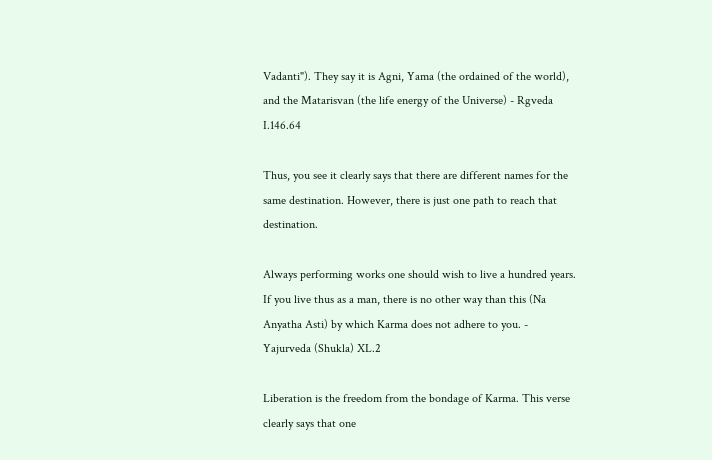Vadanti"). They say it is Agni, Yama (the ordained of the world), and the Matarisvan (the life energy of the Universe) - Rgveda I.146.64

Thus, you see it clearly says that there are different names for the same destination. However, there is just one path to reach that destination.

Always performing works one should wish to live a hundred years. If you live thus as a man, there is no other way than this (Na Anyatha Asti) by which Karma does not adhere to you. - Yajurveda (Shukla) XL.2

Liberation is the freedom from the bondage of Karma. This verse clearly says that one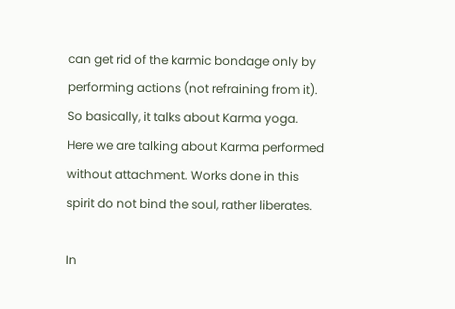can get rid of the karmic bondage only by performing actions (not refraining from it). So basically, it talks about Karma yoga. Here we are talking about Karma performed without attachment. Works done in this spirit do not bind the soul, rather liberates.

In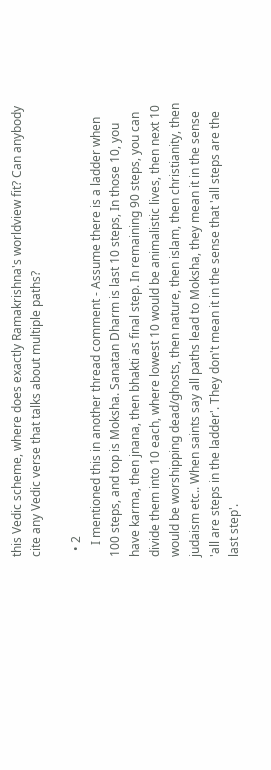this Vedic scheme, where does exactly Ramakrishna's worldview fit? Can anybody cite any Vedic verse that talks about multiple paths?

  • 2
    I mentioned this in another thread comment - Assume there is a ladder when 100 steps, and top is Moksha. Sanatan Dharm is last 10 steps, In those 10, you have karma, then jnana, then bhakti as final step. In remaining 90 steps, you can divide them into 10 each, where lowest 10 would be animalistic lives, then next 10 would be worshipping dead/ghosts, then nature, then islam, then christianity, then judaism etc.. When saints say all paths lead to Moksha, they mean it in the sense 'all are steps in the ladder'. They don't mean it in the sense that 'all steps are the last step'.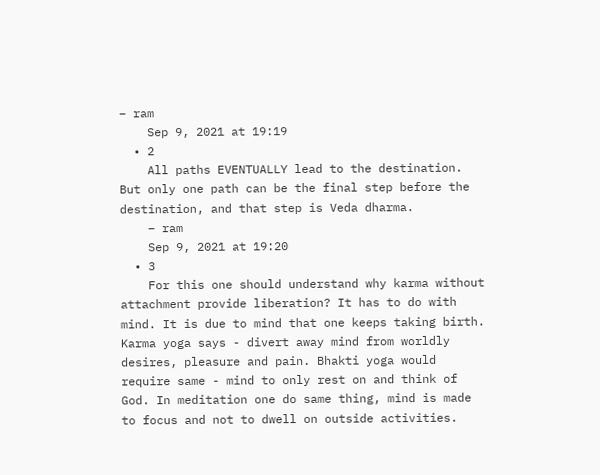– ram
    Sep 9, 2021 at 19:19
  • 2
    All paths EVENTUALLY lead to the destination. But only one path can be the final step before the destination, and that step is Veda dharma.
    – ram
    Sep 9, 2021 at 19:20
  • 3
    For this one should understand why karma without attachment provide liberation? It has to do with mind. It is due to mind that one keeps taking birth. Karma yoga says - divert away mind from worldly desires, pleasure and pain. Bhakti yoga would require same - mind to only rest on and think of God. In meditation one do same thing, mind is made to focus and not to dwell on outside activities.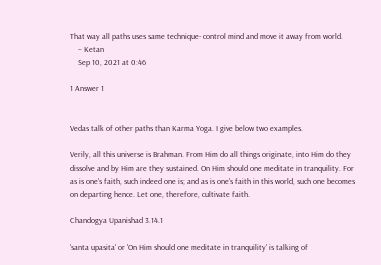That way all paths uses same technique- control mind and move it away from world.
    – Ketan
    Sep 10, 2021 at 0:46

1 Answer 1


Vedas talk of other paths than Karma Yoga. I give below two examples.

Verily, all this universe is Brahman. From Him do all things originate, into Him do they dissolve and by Him are they sustained. On Him should one meditate in tranquility. For as is one's faith, such indeed one is; and as is one's faith in this world, such one becomes on departing hence. Let one, therefore, cultivate faith.

Chandogya Upanishad 3.14.1

'santa upasita' or 'On Him should one meditate in tranquility' is talking of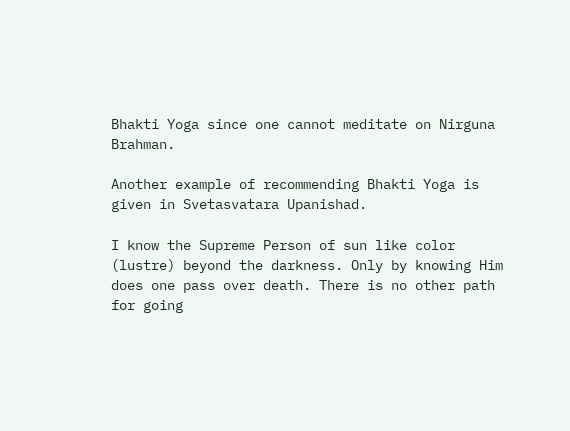Bhakti Yoga since one cannot meditate on Nirguna Brahman.

Another example of recommending Bhakti Yoga is given in Svetasvatara Upanishad.

I know the Supreme Person of sun like color (lustre) beyond the darkness. Only by knowing Him does one pass over death. There is no other path for going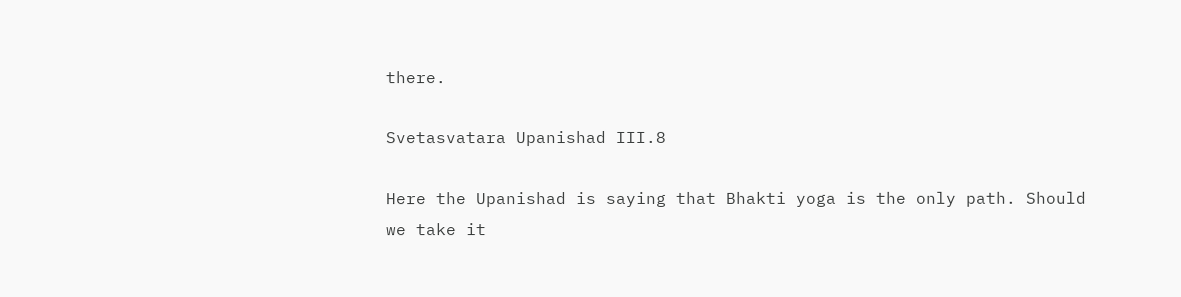there.

Svetasvatara Upanishad III.8

Here the Upanishad is saying that Bhakti yoga is the only path. Should we take it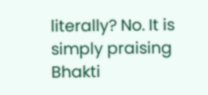literally? No. It is simply praising Bhakti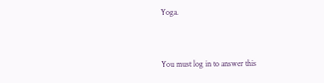Yoga.


You must log in to answer this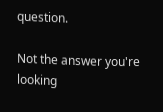question.

Not the answer you're looking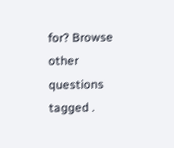for? Browse other questions tagged .